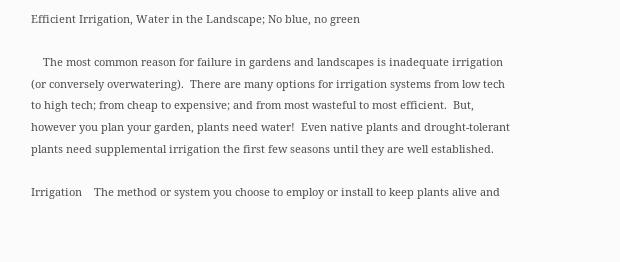Efficient Irrigation, Water in the Landscape; No blue, no green

    The most common reason for failure in gardens and landscapes is inadequate irrigation (or conversely overwatering).  There are many options for irrigation systems from low tech to high tech; from cheap to expensive; and from most wasteful to most efficient.  But, however you plan your garden, plants need water!  Even native plants and drought-tolerant plants need supplemental irrigation the first few seasons until they are well established.

Irrigation    The method or system you choose to employ or install to keep plants alive and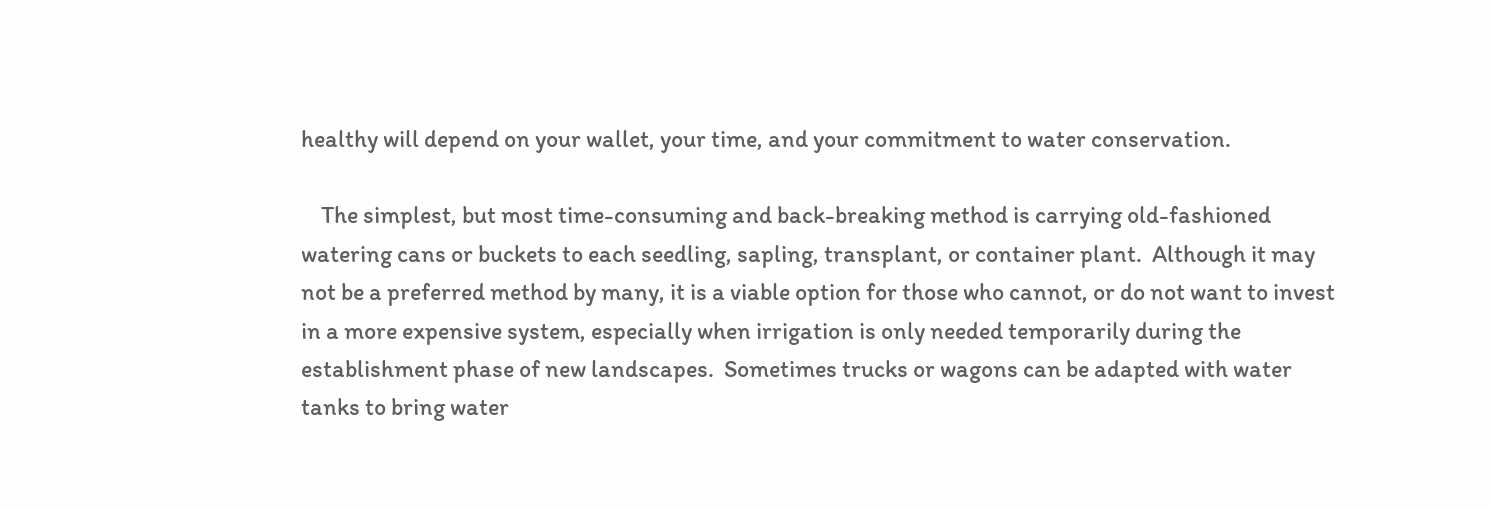healthy will depend on your wallet, your time, and your commitment to water conservation.

    The simplest, but most time-consuming and back-breaking method is carrying old-fashioned watering cans or buckets to each seedling, sapling, transplant, or container plant.  Although it may not be a preferred method by many, it is a viable option for those who cannot, or do not want to invest in a more expensive system, especially when irrigation is only needed temporarily during the establishment phase of new landscapes.  Sometimes trucks or wagons can be adapted with water tanks to bring water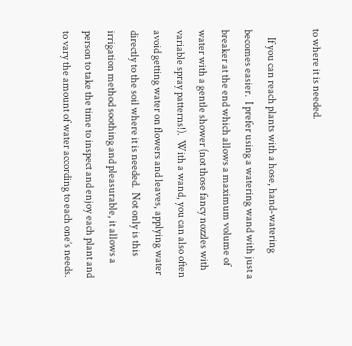to where it is needed.

    If you can reach plants with a hose, hand-watering becomes easier.  I prefer using a watering wand with just a breaker at the end which allows a maximum volume of water with a gentle shower (not those fancy nozzles with variable spray patterns!).  With a wand, you can also often avoid getting water on flowers and leaves, applying water directly to the soil where it is needed.  Not only is this irrigation method soothing and pleasurable, it allows a person to take the time to inspect and enjoy each plant and to vary the amount of water according to each one’s needs.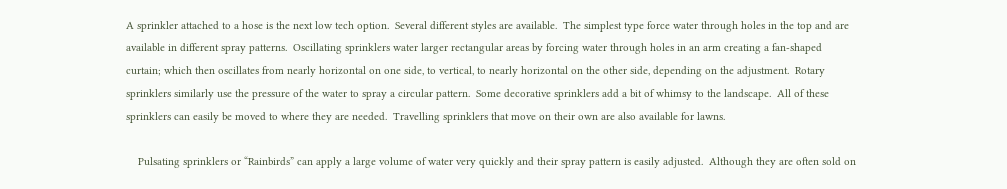A sprinkler attached to a hose is the next low tech option.  Several different styles are available.  The simplest type force water through holes in the top and are available in different spray patterns.  Oscillating sprinklers water larger rectangular areas by forcing water through holes in an arm creating a fan-shaped curtain; which then oscillates from nearly horizontal on one side, to vertical, to nearly horizontal on the other side, depending on the adjustment.  Rotary sprinklers similarly use the pressure of the water to spray a circular pattern.  Some decorative sprinklers add a bit of whimsy to the landscape.  All of these sprinklers can easily be moved to where they are needed.  Travelling sprinklers that move on their own are also available for lawns.

    Pulsating sprinklers or “Rainbirds” can apply a large volume of water very quickly and their spray pattern is easily adjusted.  Although they are often sold on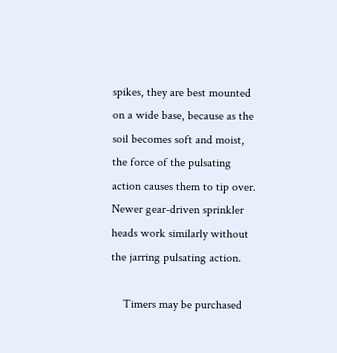spikes, they are best mounted on a wide base, because as the soil becomes soft and moist, the force of the pulsating action causes them to tip over.   Newer gear-driven sprinkler heads work similarly without the jarring pulsating action.

    Timers may be purchased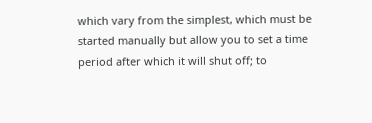which vary from the simplest, which must be started manually but allow you to set a time period after which it will shut off; to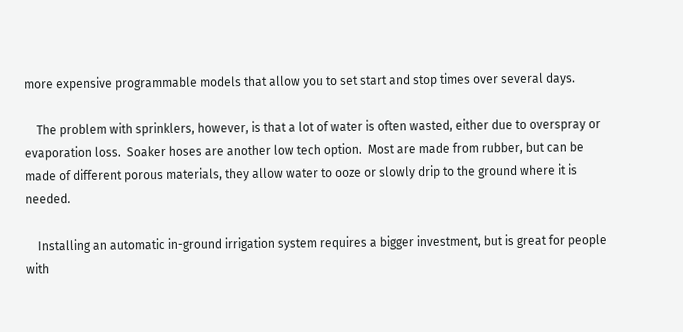more expensive programmable models that allow you to set start and stop times over several days.

    The problem with sprinklers, however, is that a lot of water is often wasted, either due to overspray or evaporation loss.  Soaker hoses are another low tech option.  Most are made from rubber, but can be made of different porous materials, they allow water to ooze or slowly drip to the ground where it is needed.

    Installing an automatic in-ground irrigation system requires a bigger investment, but is great for people with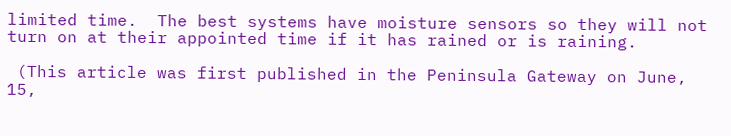limited time.  The best systems have moisture sensors so they will not turn on at their appointed time if it has rained or is raining.

 (This article was first published in the Peninsula Gateway on June, 15,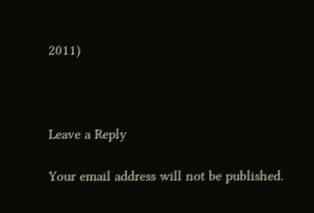2011)



Leave a Reply

Your email address will not be published.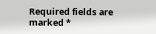Required fields are marked *